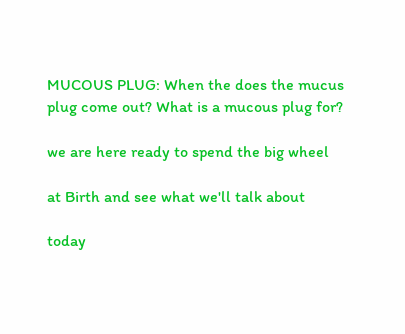MUCOUS PLUG: When the does the mucus plug come out? What is a mucous plug for?

we are here ready to spend the big wheel

at Birth and see what we'll talk about

today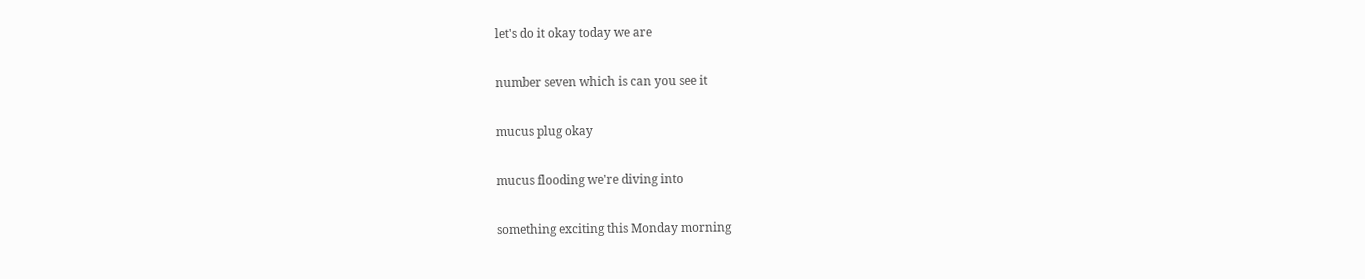let's do it okay today we are

number seven which is can you see it

mucus plug okay

mucus flooding we're diving into

something exciting this Monday morning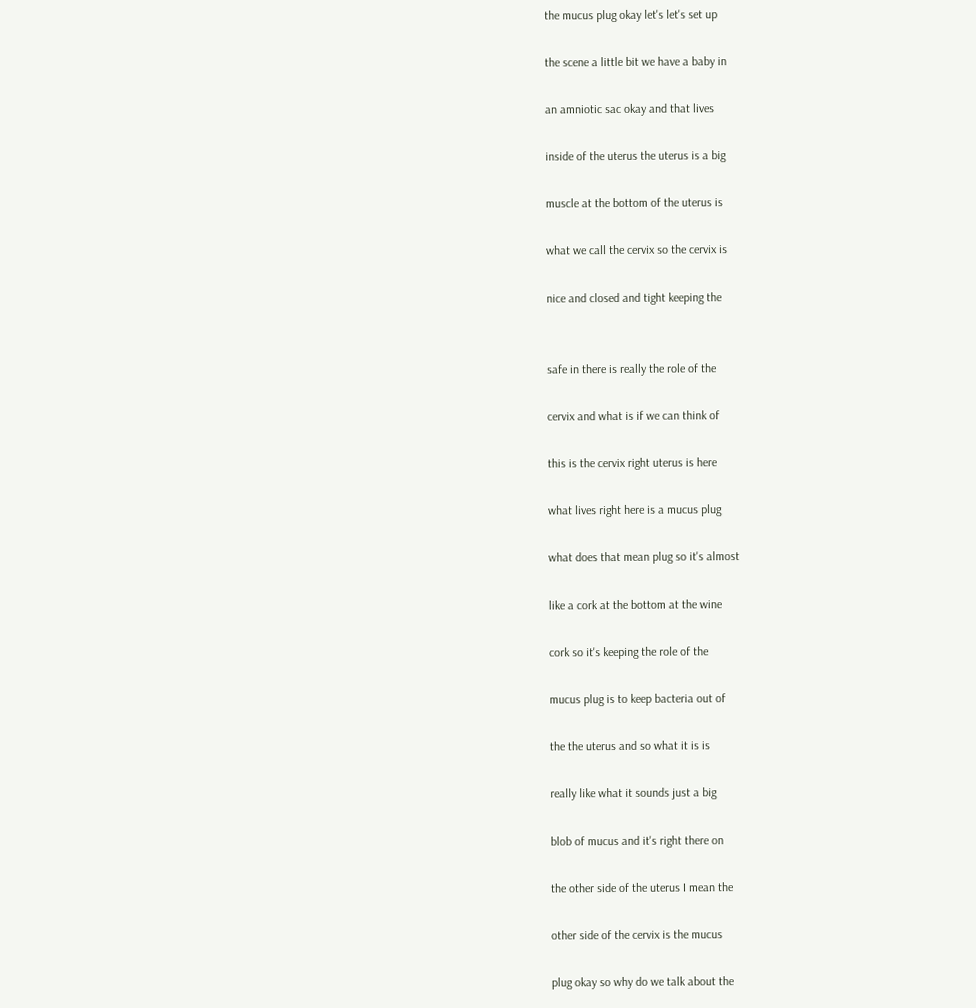the mucus plug okay let's let's set up

the scene a little bit we have a baby in

an amniotic sac okay and that lives

inside of the uterus the uterus is a big

muscle at the bottom of the uterus is

what we call the cervix so the cervix is

nice and closed and tight keeping the


safe in there is really the role of the

cervix and what is if we can think of

this is the cervix right uterus is here

what lives right here is a mucus plug

what does that mean plug so it's almost

like a cork at the bottom at the wine

cork so it's keeping the role of the

mucus plug is to keep bacteria out of

the the uterus and so what it is is

really like what it sounds just a big

blob of mucus and it's right there on

the other side of the uterus I mean the

other side of the cervix is the mucus

plug okay so why do we talk about the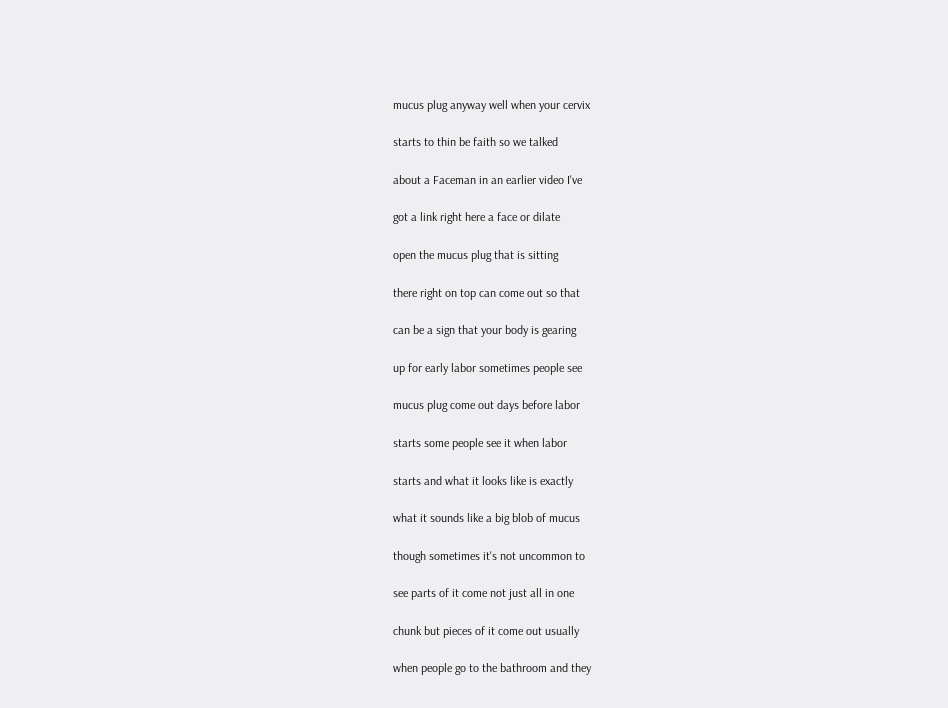mucus plug anyway well when your cervix

starts to thin be faith so we talked

about a Faceman in an earlier video I've

got a link right here a face or dilate

open the mucus plug that is sitting

there right on top can come out so that

can be a sign that your body is gearing

up for early labor sometimes people see

mucus plug come out days before labor

starts some people see it when labor

starts and what it looks like is exactly

what it sounds like a big blob of mucus

though sometimes it's not uncommon to

see parts of it come not just all in one

chunk but pieces of it come out usually

when people go to the bathroom and they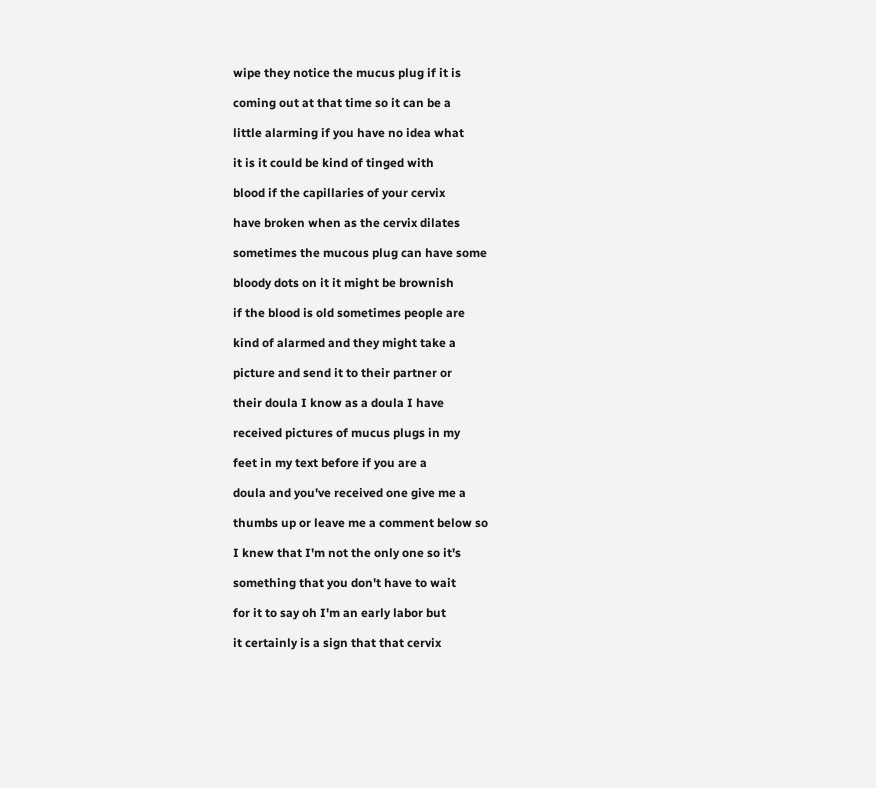wipe they notice the mucus plug if it is

coming out at that time so it can be a

little alarming if you have no idea what

it is it could be kind of tinged with

blood if the capillaries of your cervix

have broken when as the cervix dilates

sometimes the mucous plug can have some

bloody dots on it it might be brownish

if the blood is old sometimes people are

kind of alarmed and they might take a

picture and send it to their partner or

their doula I know as a doula I have

received pictures of mucus plugs in my

feet in my text before if you are a

doula and you've received one give me a

thumbs up or leave me a comment below so

I knew that I'm not the only one so it's

something that you don't have to wait

for it to say oh I'm an early labor but

it certainly is a sign that that cervix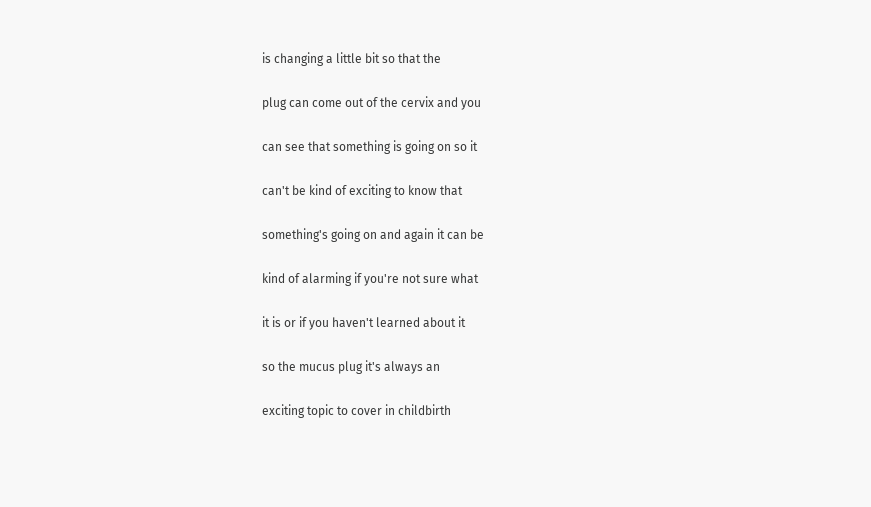is changing a little bit so that the

plug can come out of the cervix and you

can see that something is going on so it

can't be kind of exciting to know that

something's going on and again it can be

kind of alarming if you're not sure what

it is or if you haven't learned about it

so the mucus plug it's always an

exciting topic to cover in childbirth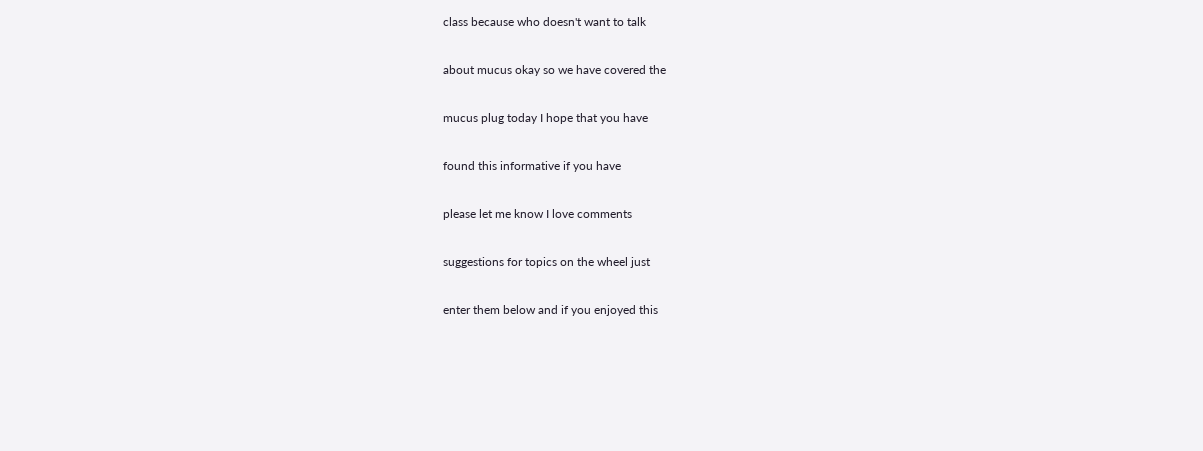class because who doesn't want to talk

about mucus okay so we have covered the

mucus plug today I hope that you have

found this informative if you have

please let me know I love comments

suggestions for topics on the wheel just

enter them below and if you enjoyed this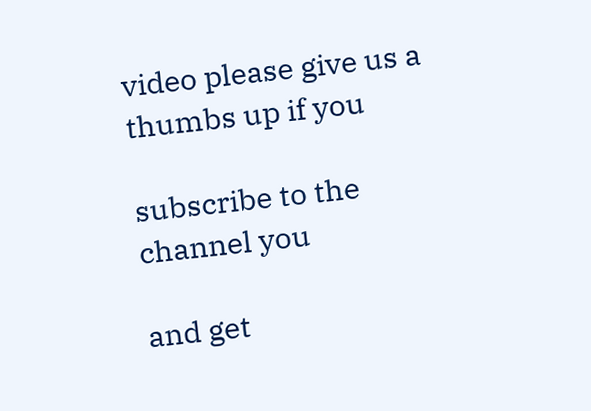video please give us a thumbs up if you

subscribe to the channel you

and get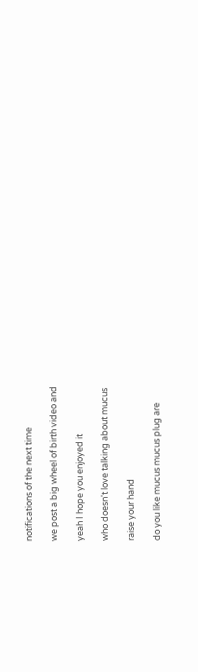notifications of the next time

we post a big wheel of birth video and

yeah I hope you enjoyed it

who doesn't love talking about mucus

raise your hand

do you like mucus mucus plug are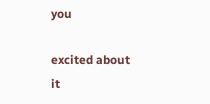you

excited about it